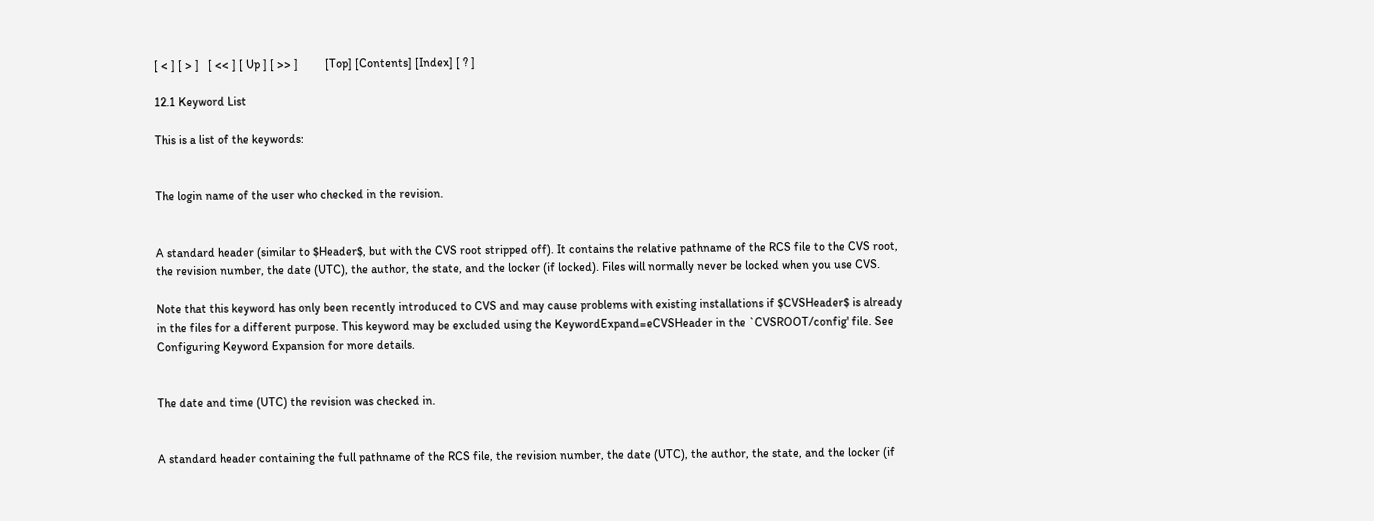[ < ] [ > ]   [ << ] [ Up ] [ >> ]         [Top] [Contents] [Index] [ ? ]

12.1 Keyword List

This is a list of the keywords:


The login name of the user who checked in the revision.


A standard header (similar to $Header$, but with the CVS root stripped off). It contains the relative pathname of the RCS file to the CVS root, the revision number, the date (UTC), the author, the state, and the locker (if locked). Files will normally never be locked when you use CVS.

Note that this keyword has only been recently introduced to CVS and may cause problems with existing installations if $CVSHeader$ is already in the files for a different purpose. This keyword may be excluded using the KeywordExpand=eCVSHeader in the `CVSROOT/config' file. See Configuring Keyword Expansion for more details.


The date and time (UTC) the revision was checked in.


A standard header containing the full pathname of the RCS file, the revision number, the date (UTC), the author, the state, and the locker (if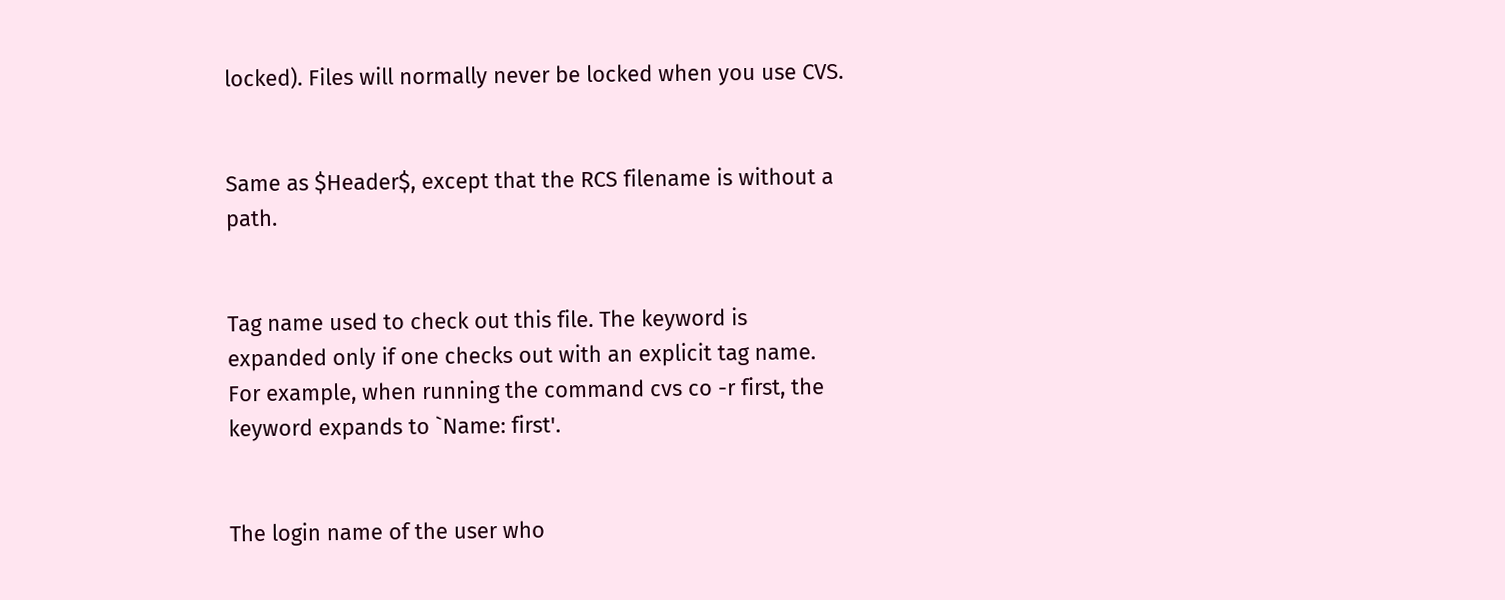locked). Files will normally never be locked when you use CVS.


Same as $Header$, except that the RCS filename is without a path.


Tag name used to check out this file. The keyword is expanded only if one checks out with an explicit tag name. For example, when running the command cvs co -r first, the keyword expands to `Name: first'.


The login name of the user who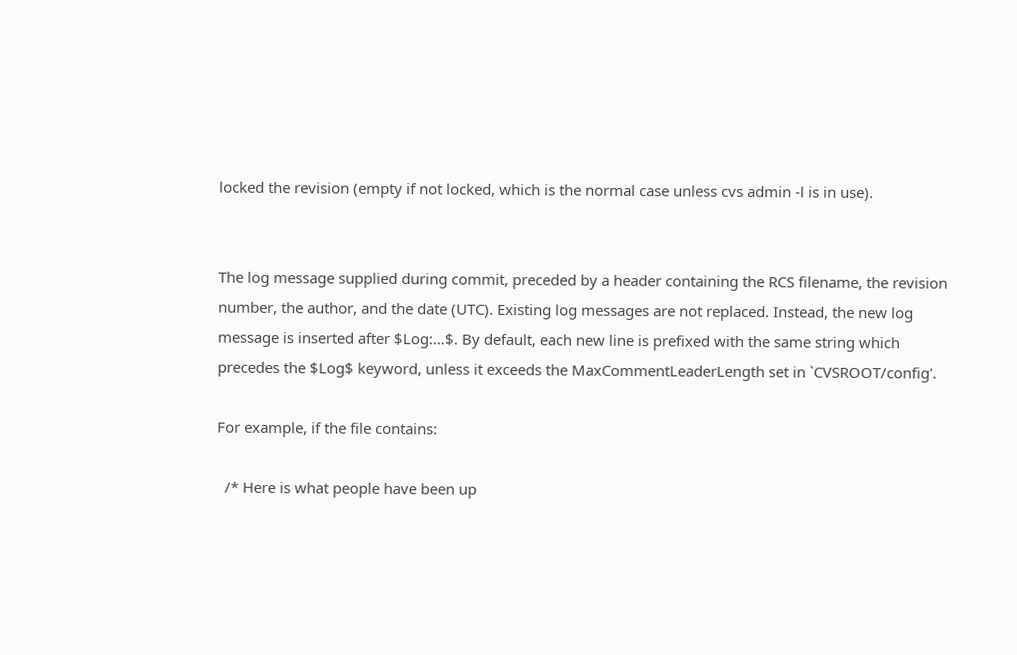locked the revision (empty if not locked, which is the normal case unless cvs admin -l is in use).


The log message supplied during commit, preceded by a header containing the RCS filename, the revision number, the author, and the date (UTC). Existing log messages are not replaced. Instead, the new log message is inserted after $Log:…$. By default, each new line is prefixed with the same string which precedes the $Log$ keyword, unless it exceeds the MaxCommentLeaderLength set in `CVSROOT/config'.

For example, if the file contains:

  /* Here is what people have been up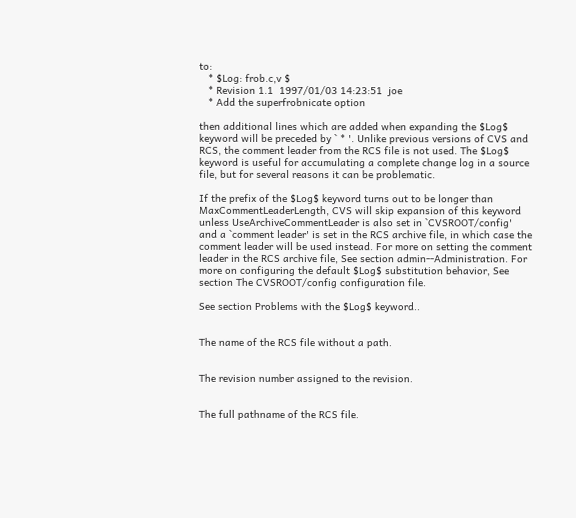to:
   * $Log: frob.c,v $
   * Revision 1.1  1997/01/03 14:23:51  joe
   * Add the superfrobnicate option

then additional lines which are added when expanding the $Log$ keyword will be preceded by ` * '. Unlike previous versions of CVS and RCS, the comment leader from the RCS file is not used. The $Log$ keyword is useful for accumulating a complete change log in a source file, but for several reasons it can be problematic.

If the prefix of the $Log$ keyword turns out to be longer than MaxCommentLeaderLength, CVS will skip expansion of this keyword unless UseArchiveCommentLeader is also set in `CVSROOT/config' and a `comment leader' is set in the RCS archive file, in which case the comment leader will be used instead. For more on setting the comment leader in the RCS archive file, See section admin--Administration. For more on configuring the default $Log$ substitution behavior, See section The CVSROOT/config configuration file.

See section Problems with the $Log$ keyword..


The name of the RCS file without a path.


The revision number assigned to the revision.


The full pathname of the RCS file.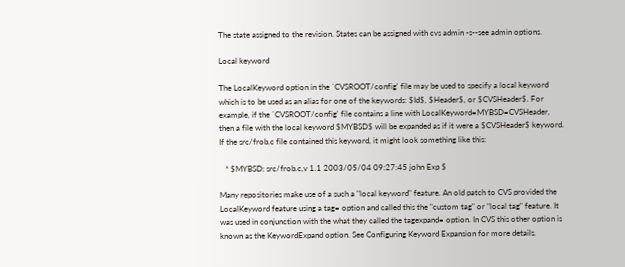The state assigned to the revision. States can be assigned with cvs admin -s--see admin options.

Local keyword

The LocalKeyword option in the `CVSROOT/config' file may be used to specify a local keyword which is to be used as an alias for one of the keywords: $Id$, $Header$, or $CVSHeader$. For example, if the `CVSROOT/config' file contains a line with LocalKeyword=MYBSD=CVSHeader, then a file with the local keyword $MYBSD$ will be expanded as if it were a $CVSHeader$ keyword. If the src/frob.c file contained this keyword, it might look something like this:

   * $MYBSD: src/frob.c,v 1.1 2003/05/04 09:27:45 john Exp $

Many repositories make use of a such a "local keyword" feature. An old patch to CVS provided the LocalKeyword feature using a tag= option and called this the "custom tag" or "local tag" feature. It was used in conjunction with the what they called the tagexpand= option. In CVS this other option is known as the KeywordExpand option. See Configuring Keyword Expansion for more details.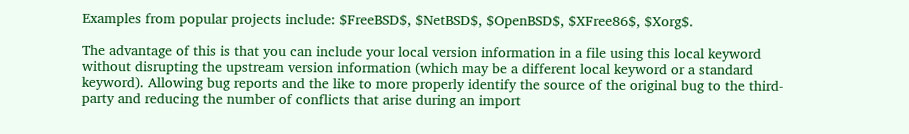Examples from popular projects include: $FreeBSD$, $NetBSD$, $OpenBSD$, $XFree86$, $Xorg$.

The advantage of this is that you can include your local version information in a file using this local keyword without disrupting the upstream version information (which may be a different local keyword or a standard keyword). Allowing bug reports and the like to more properly identify the source of the original bug to the third-party and reducing the number of conflicts that arise during an import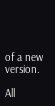of a new version.

All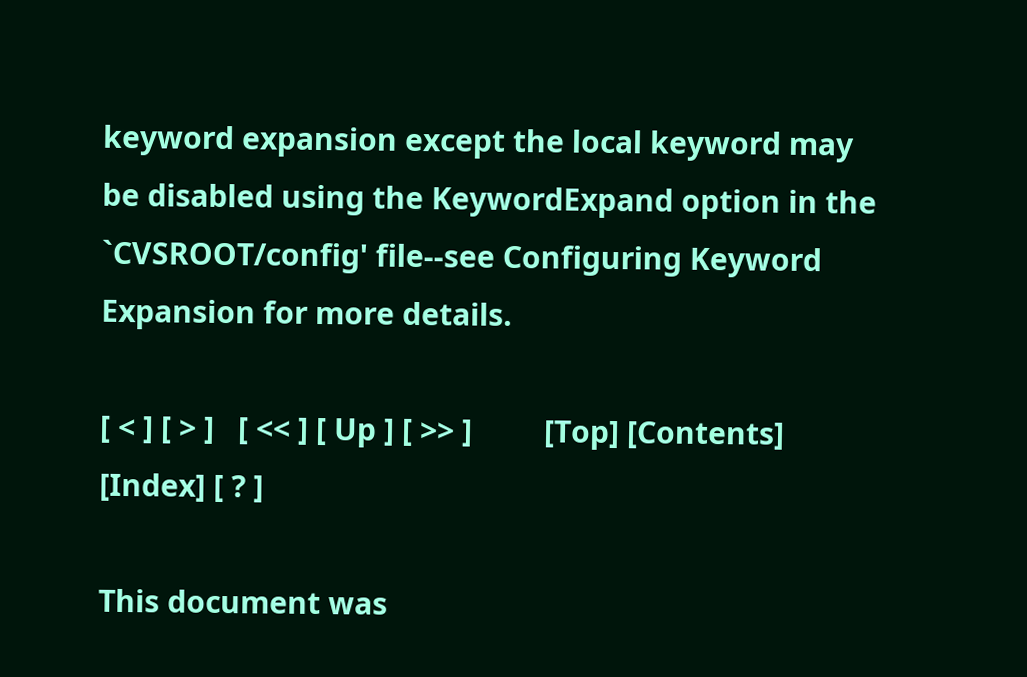keyword expansion except the local keyword may be disabled using the KeywordExpand option in the `CVSROOT/config' file--see Configuring Keyword Expansion for more details.

[ < ] [ > ]   [ << ] [ Up ] [ >> ]         [Top] [Contents] [Index] [ ? ]

This document was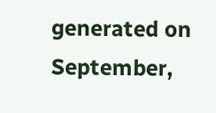generated on September,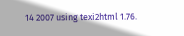14 2007 using texi2html 1.76.